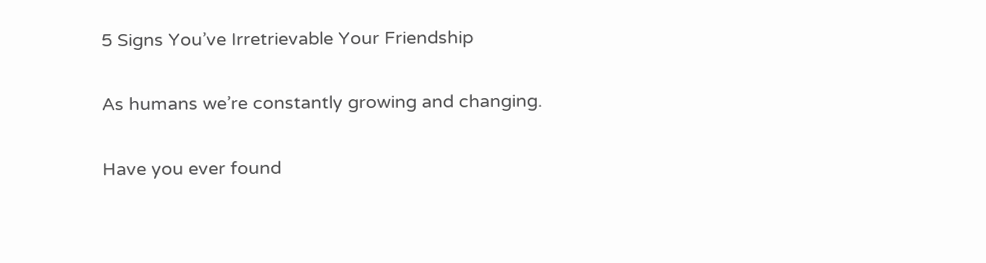5 Signs You’ve Irretrievable Your Friendship

As humans we’re constantly growing and changing.

Have you ever found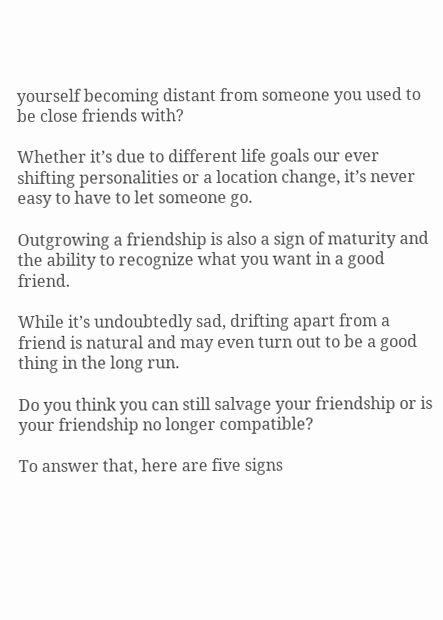yourself becoming distant from someone you used to be close friends with?

Whether it’s due to different life goals our ever shifting personalities or a location change, it’s never easy to have to let someone go.

Outgrowing a friendship is also a sign of maturity and the ability to recognize what you want in a good friend.

While it’s undoubtedly sad, drifting apart from a friend is natural and may even turn out to be a good thing in the long run.

Do you think you can still salvage your friendship or is your friendship no longer compatible?

To answer that, here are five signs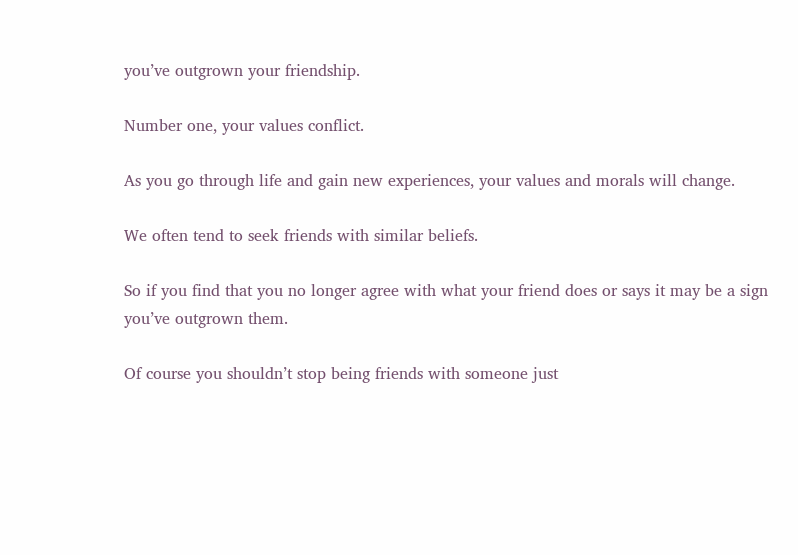you’ve outgrown your friendship.

Number one, your values conflict.

As you go through life and gain new experiences, your values and morals will change.

We often tend to seek friends with similar beliefs.

So if you find that you no longer agree with what your friend does or says it may be a sign you’ve outgrown them.

Of course you shouldn’t stop being friends with someone just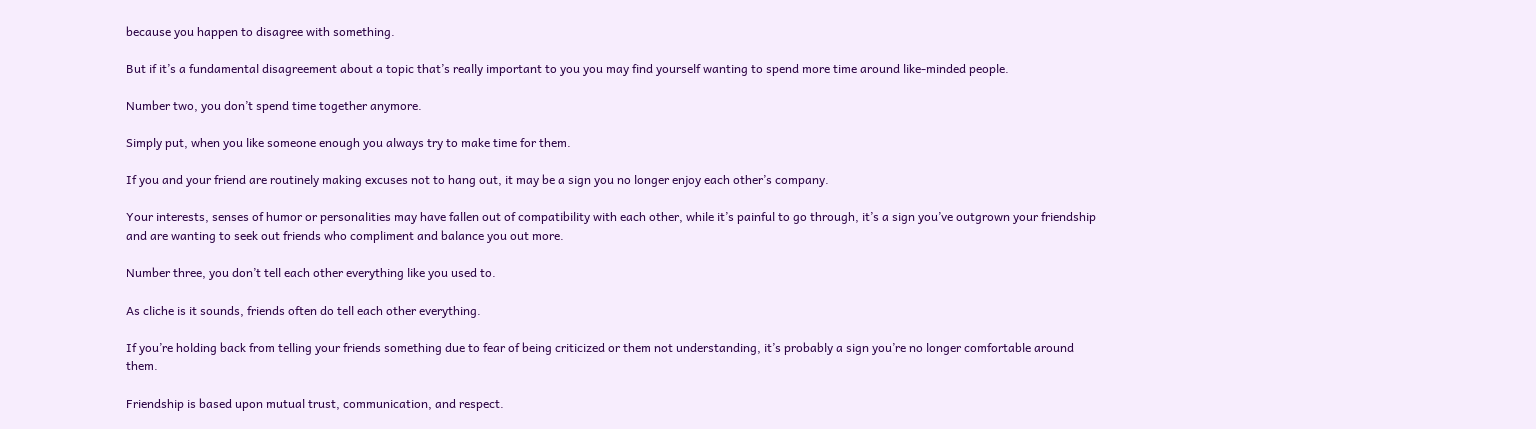because you happen to disagree with something.

But if it’s a fundamental disagreement about a topic that’s really important to you you may find yourself wanting to spend more time around like-minded people.

Number two, you don’t spend time together anymore.

Simply put, when you like someone enough you always try to make time for them.

If you and your friend are routinely making excuses not to hang out, it may be a sign you no longer enjoy each other’s company.

Your interests, senses of humor or personalities may have fallen out of compatibility with each other, while it’s painful to go through, it’s a sign you’ve outgrown your friendship and are wanting to seek out friends who compliment and balance you out more.

Number three, you don’t tell each other everything like you used to.

As cliche is it sounds, friends often do tell each other everything.

If you’re holding back from telling your friends something due to fear of being criticized or them not understanding, it’s probably a sign you’re no longer comfortable around them.

Friendship is based upon mutual trust, communication, and respect.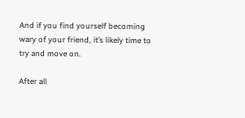And if you find yourself becoming wary of your friend, it’s likely time to try and move on.

After all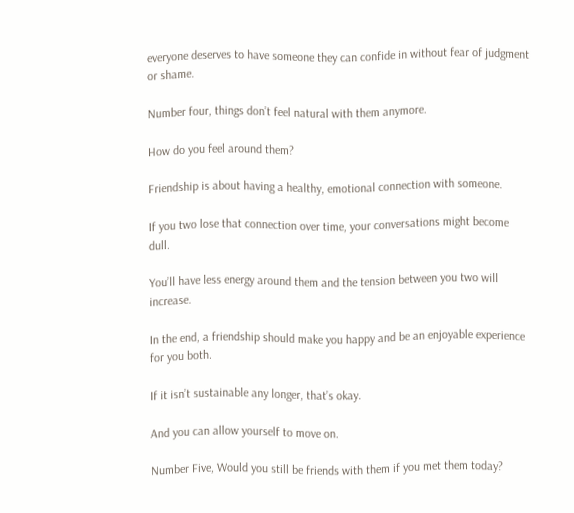everyone deserves to have someone they can confide in without fear of judgment or shame.

Number four, things don’t feel natural with them anymore.

How do you feel around them?

Friendship is about having a healthy, emotional connection with someone.

If you two lose that connection over time, your conversations might become dull.

You’ll have less energy around them and the tension between you two will increase.

In the end, a friendship should make you happy and be an enjoyable experience for you both.

If it isn’t sustainable any longer, that’s okay.

And you can allow yourself to move on.

Number Five, Would you still be friends with them if you met them today?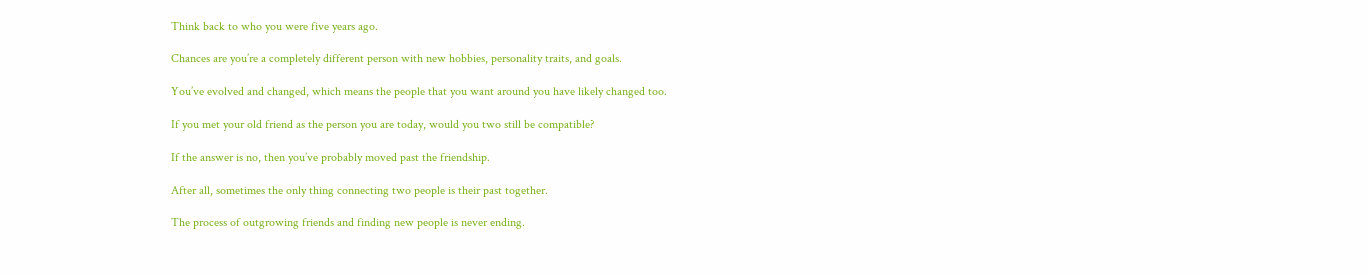Think back to who you were five years ago.

Chances are you’re a completely different person with new hobbies, personality traits, and goals.

You’ve evolved and changed, which means the people that you want around you have likely changed too.

If you met your old friend as the person you are today, would you two still be compatible?

If the answer is no, then you’ve probably moved past the friendship.

After all, sometimes the only thing connecting two people is their past together.

The process of outgrowing friends and finding new people is never ending.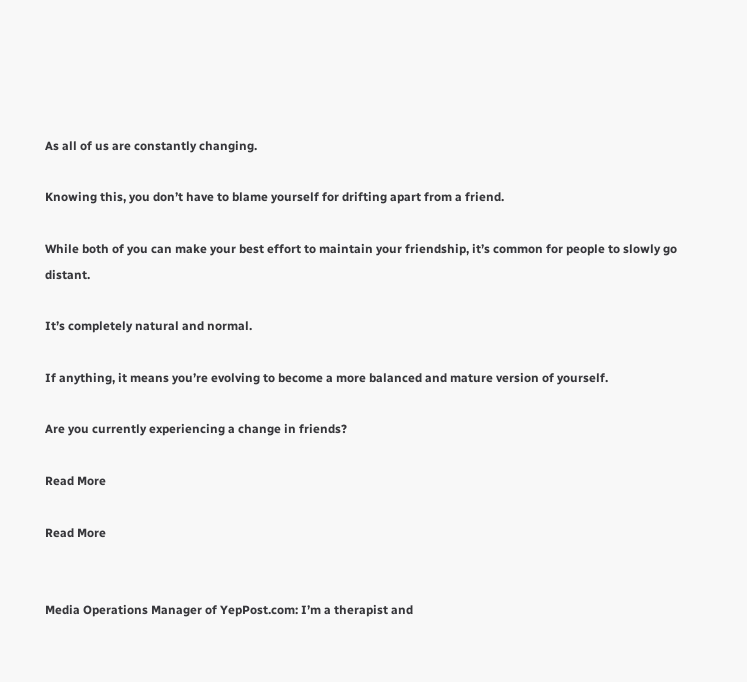As all of us are constantly changing.

Knowing this, you don’t have to blame yourself for drifting apart from a friend.

While both of you can make your best effort to maintain your friendship, it’s common for people to slowly go distant.

It’s completely natural and normal.

If anything, it means you’re evolving to become a more balanced and mature version of yourself.

Are you currently experiencing a change in friends?

Read More

Read More


Media Operations Manager of YepPost.com: I’m a therapist and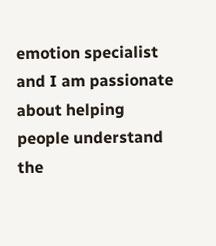emotion specialist and I am passionate about helping people understand the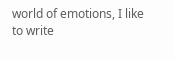world of emotions, I like to write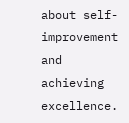about self-improvement and achieving excellence.